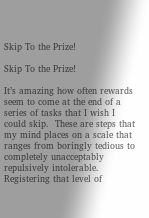Skip To the Prize!

Skip To the Prize!

It’s amazing how often rewards seem to come at the end of a series of tasks that I wish I could skip.  These are steps that my mind places on a scale that ranges from boringly tedious to completely unacceptably repulsively intolerable.  Registering that level of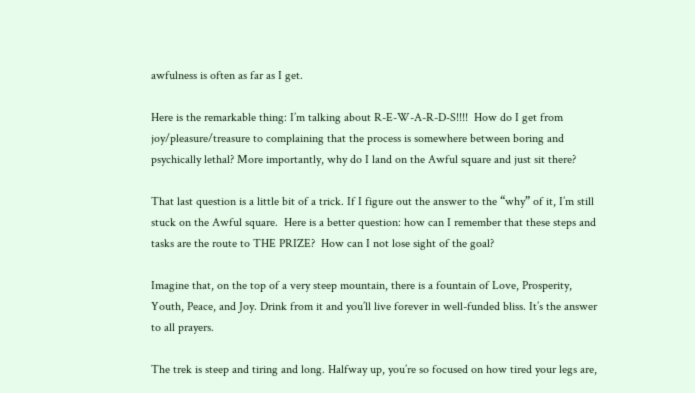awfulness is often as far as I get.

Here is the remarkable thing: I’m talking about R-E-W-A-R-D-S!!!!  How do I get from joy/pleasure/treasure to complaining that the process is somewhere between boring and psychically lethal? More importantly, why do I land on the Awful square and just sit there?

That last question is a little bit of a trick. If I figure out the answer to the “why” of it, I’m still stuck on the Awful square.  Here is a better question: how can I remember that these steps and tasks are the route to THE PRIZE?  How can I not lose sight of the goal?

Imagine that, on the top of a very steep mountain, there is a fountain of Love, Prosperity, Youth, Peace, and Joy. Drink from it and you’ll live forever in well-funded bliss. It’s the answer to all prayers.

The trek is steep and tiring and long. Halfway up, you’re so focused on how tired your legs are,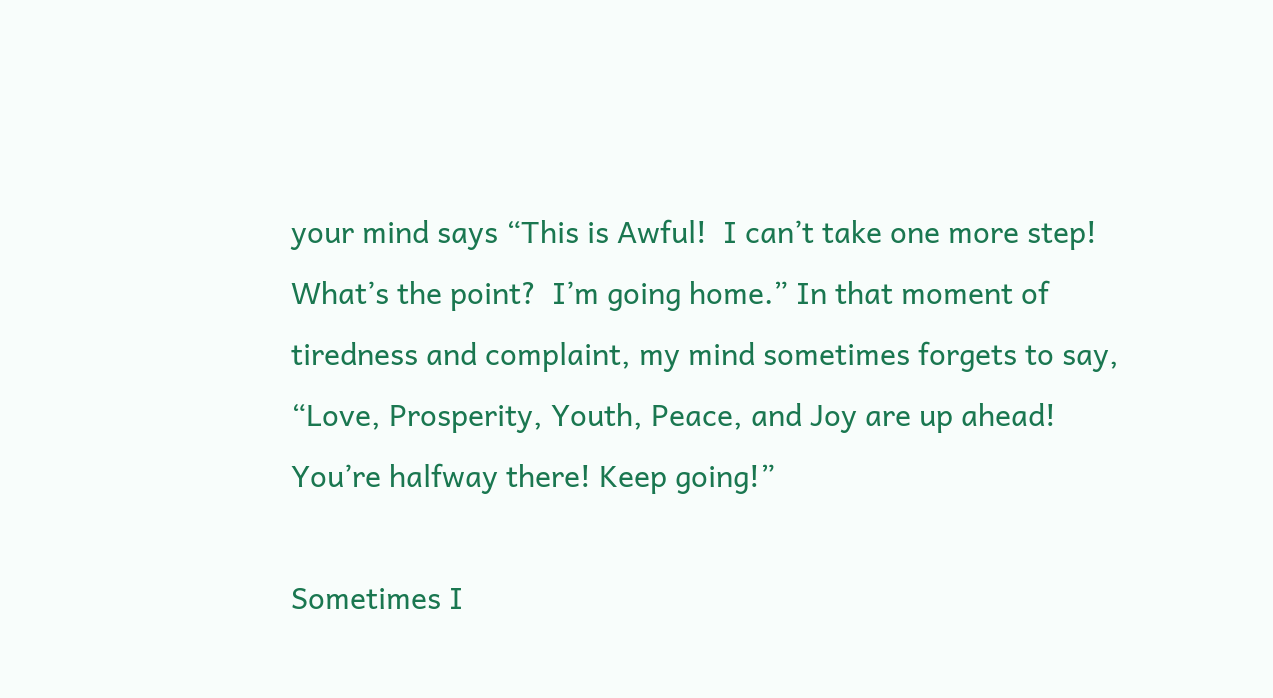your mind says “This is Awful!  I can’t take one more step!  What’s the point?  I’m going home.” In that moment of tiredness and complaint, my mind sometimes forgets to say, “Love, Prosperity, Youth, Peace, and Joy are up ahead! You’re halfway there! Keep going!”

Sometimes I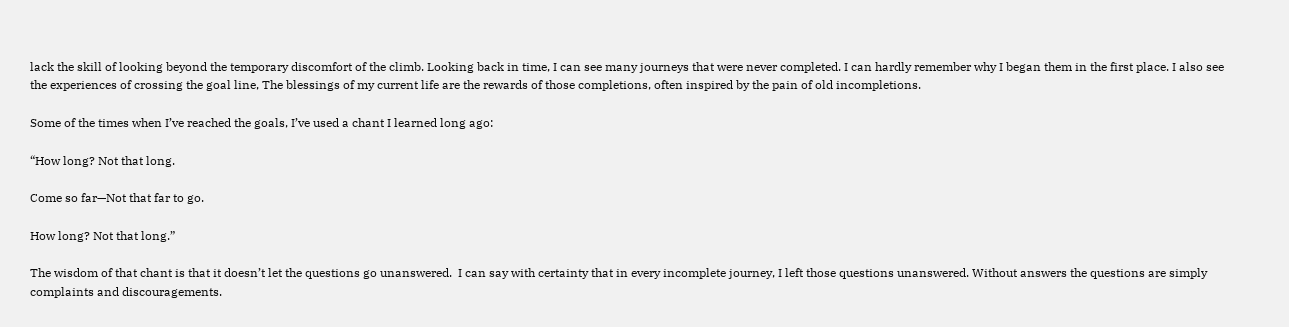lack the skill of looking beyond the temporary discomfort of the climb. Looking back in time, I can see many journeys that were never completed. I can hardly remember why I began them in the first place. I also see the experiences of crossing the goal line, The blessings of my current life are the rewards of those completions, often inspired by the pain of old incompletions.

Some of the times when I’ve reached the goals, I’ve used a chant I learned long ago:

“How long? Not that long.

Come so far—Not that far to go.

How long? Not that long.”

The wisdom of that chant is that it doesn’t let the questions go unanswered.  I can say with certainty that in every incomplete journey, I left those questions unanswered. Without answers the questions are simply complaints and discouragements.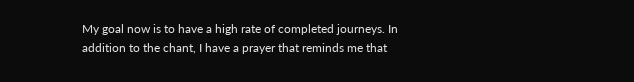My goal now is to have a high rate of completed journeys. In addition to the chant, I have a prayer that reminds me that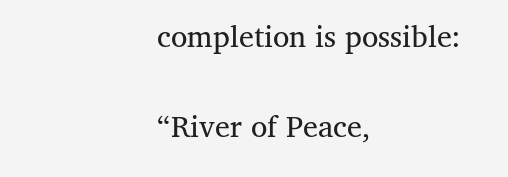completion is possible:

“River of Peace,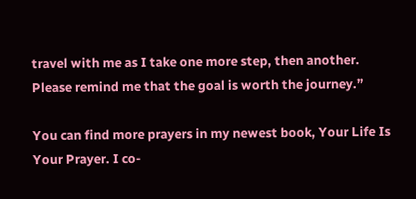travel with me as I take one more step, then another. Please remind me that the goal is worth the journey.”

You can find more prayers in my newest book, Your Life Is Your Prayer. I co-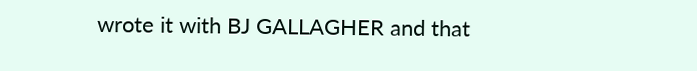wrote it with BJ GALLAGHER and that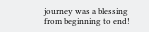journey was a blessing from beginning to end!